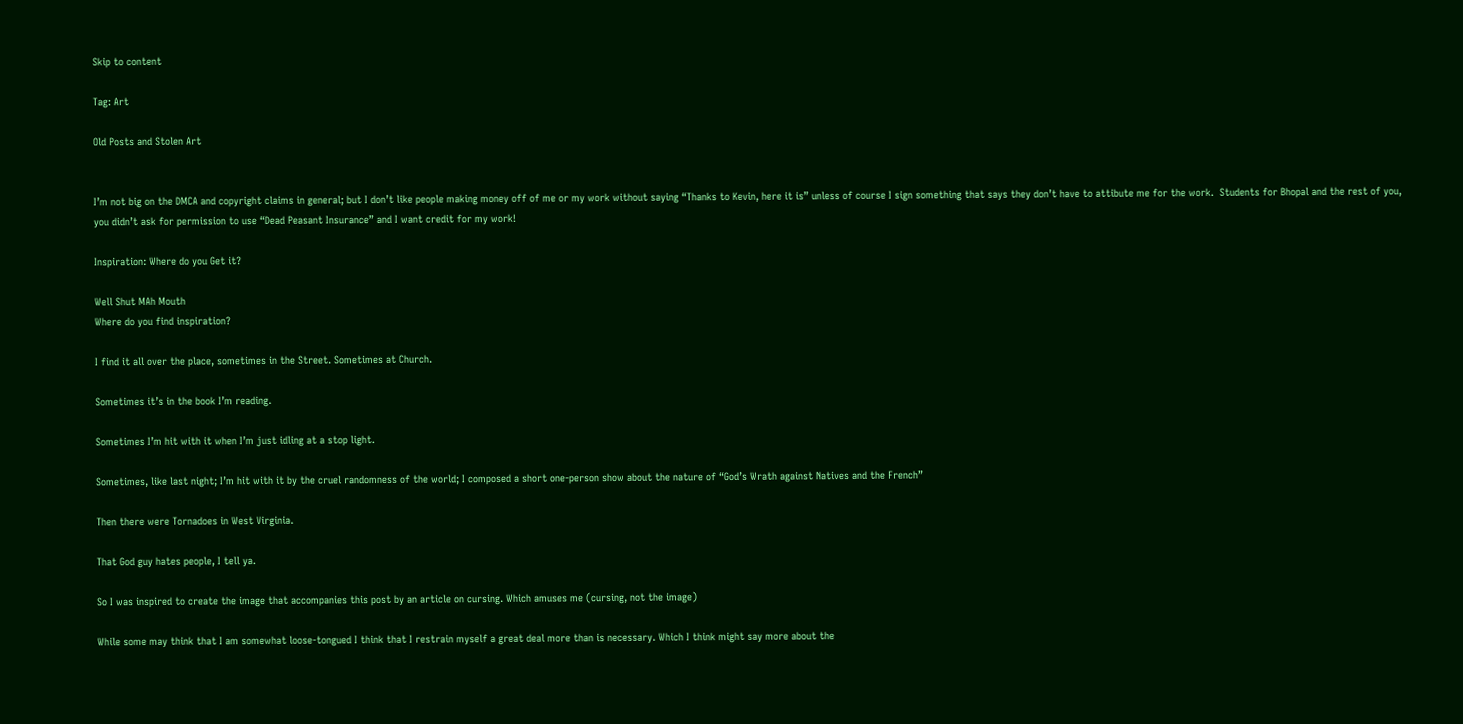Skip to content

Tag: Art

Old Posts and Stolen Art


I’m not big on the DMCA and copyright claims in general; but I don’t like people making money off of me or my work without saying “Thanks to Kevin, here it is” unless of course I sign something that says they don’t have to attibute me for the work.  Students for Bhopal and the rest of you, you didn’t ask for permission to use “Dead Peasant Insurance” and I want credit for my work!

Inspiration: Where do you Get it?

Well Shut MAh Mouth
Where do you find inspiration?

I find it all over the place, sometimes in the Street. Sometimes at Church.

Sometimes it’s in the book I’m reading.

Sometimes I’m hit with it when I’m just idling at a stop light.

Sometimes, like last night; I’m hit with it by the cruel randomness of the world; I composed a short one-person show about the nature of “God’s Wrath against Natives and the French”

Then there were Tornadoes in West Virginia.

That God guy hates people, I tell ya.

So I was inspired to create the image that accompanies this post by an article on cursing. Which amuses me (cursing, not the image)

While some may think that I am somewhat loose-tongued I think that I restrain myself a great deal more than is necessary. Which I think might say more about the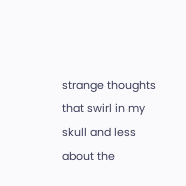strange thoughts that swirl in my skull and less about the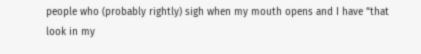people who (probably rightly) sigh when my mouth opens and I have “that look in my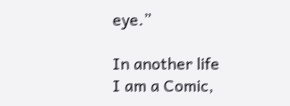eye.”

In another life I am a Comic,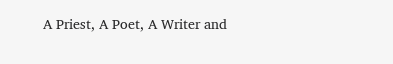A Priest, A Poet, A Writer and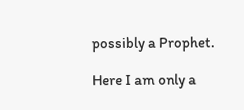possibly a Prophet.

Here I am only a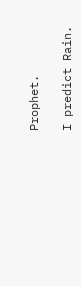Prophet.

I predict Rain.